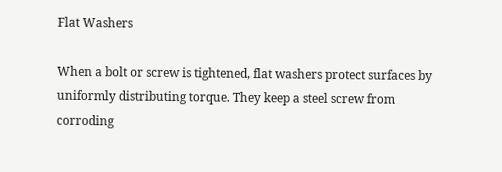Flat Washers

When a bolt or screw is tightened, flat washers protect surfaces by uniformly distributing torque. They keep a steel screw from corroding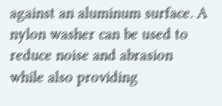against an aluminum surface. A nylon washer can be used to reduce noise and abrasion while also providing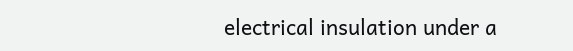electrical insulation under a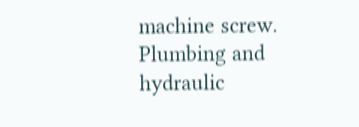machine screw. Plumbing and hydraulic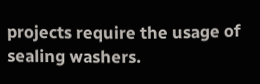projects require the usage of sealing washers.